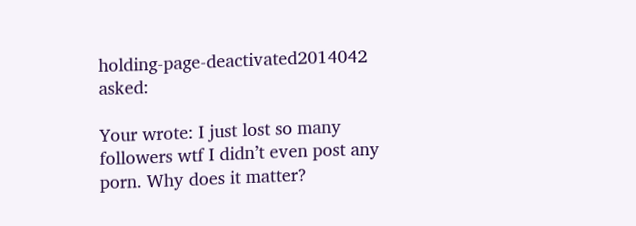holding-page-deactivated2014042  asked:

Your wrote: I just lost so many followers wtf I didn’t even post any porn. Why does it matter?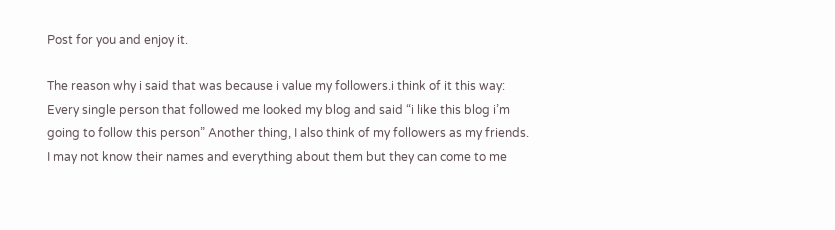Post for you and enjoy it.

The reason why i said that was because i value my followers.i think of it this way: Every single person that followed me looked my blog and said “i like this blog i’m going to follow this person” Another thing, I also think of my followers as my friends. I may not know their names and everything about them but they can come to me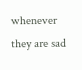whenever they are sad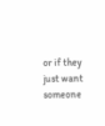or if they just want someone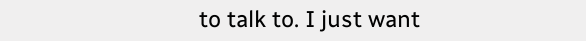to talk to. I just want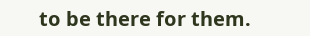to be there for them.